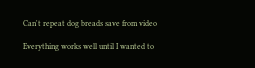Can't repeat dog breads save from video

Everything works well until I wanted to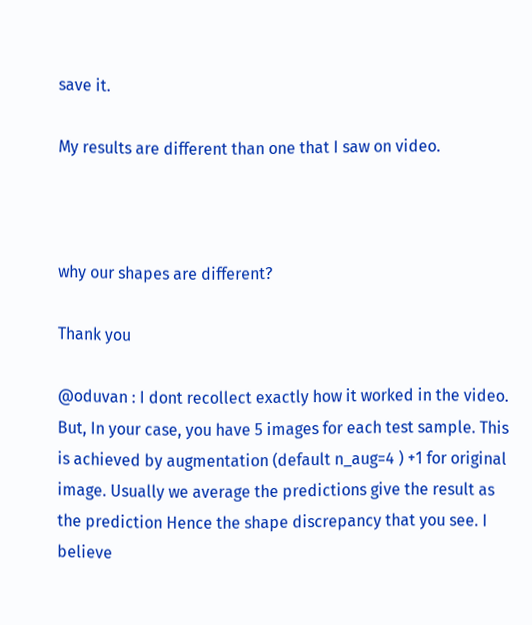save it.

My results are different than one that I saw on video.



why our shapes are different?

Thank you

@oduvan : I dont recollect exactly how it worked in the video. But, In your case, you have 5 images for each test sample. This is achieved by augmentation (default n_aug=4 ) +1 for original image. Usually we average the predictions give the result as the prediction Hence the shape discrepancy that you see. I believe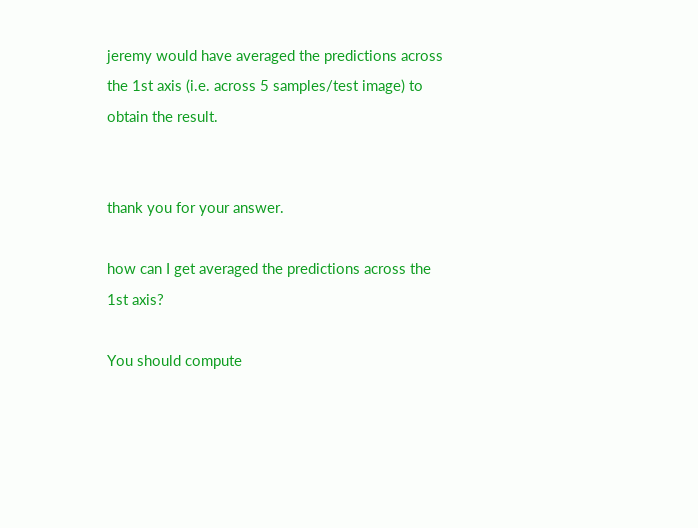jeremy would have averaged the predictions across the 1st axis (i.e. across 5 samples/test image) to obtain the result.


thank you for your answer.

how can I get averaged the predictions across the 1st axis?

You should compute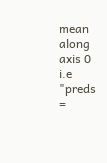mean along axis 0 i.e "preds =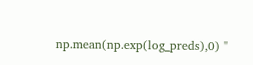np.mean(np.exp(log_preds),0) "